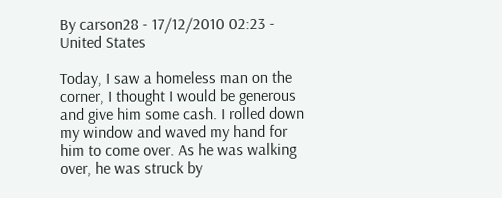By carson28 - 17/12/2010 02:23 - United States

Today, I saw a homeless man on the corner, I thought I would be generous and give him some cash. I rolled down my window and waved my hand for him to come over. As he was walking over, he was struck by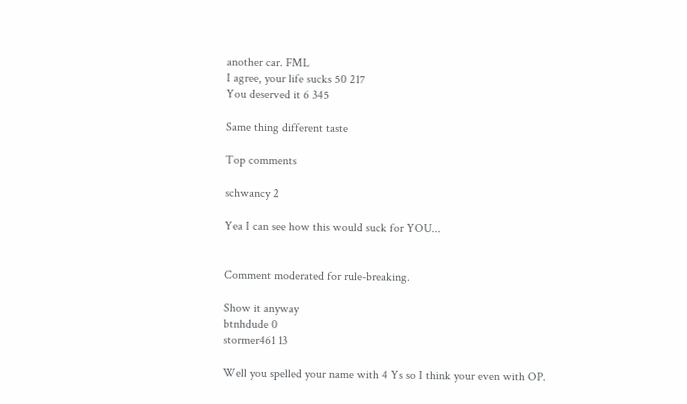another car. FML
I agree, your life sucks 50 217
You deserved it 6 345

Same thing different taste

Top comments

schwancy 2

Yea I can see how this would suck for YOU...


Comment moderated for rule-breaking.

Show it anyway
btnhdude 0
stormer461 13

Well you spelled your name with 4 Ys so I think your even with OP.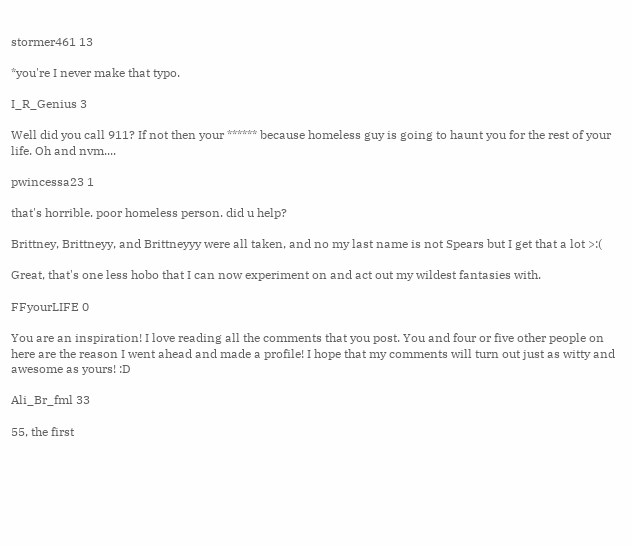stormer461 13

*you're I never make that typo.

I_R_Genius 3

Well did you call 911? If not then your ****** because homeless guy is going to haunt you for the rest of your life. Oh and nvm....

pwincessa23 1

that's horrible. poor homeless person. did u help?

Brittney, Brittneyy, and Brittneyyy were all taken, and no my last name is not Spears but I get that a lot >:(

Great, that's one less hobo that I can now experiment on and act out my wildest fantasies with.

FFyourLIFE 0

You are an inspiration! I love reading all the comments that you post. You and four or five other people on here are the reason I went ahead and made a profile! I hope that my comments will turn out just as witty and awesome as yours! :D

Ali_Br_fml 33

55, the first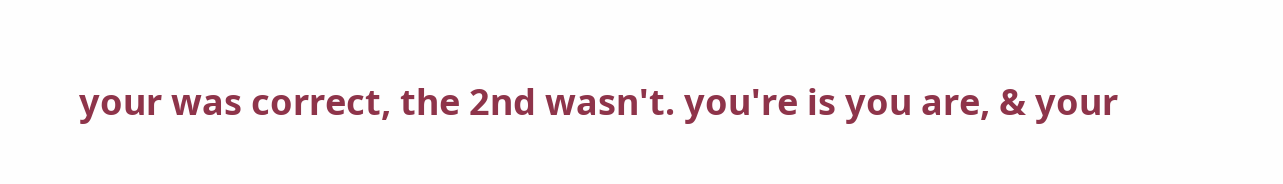your was correct, the 2nd wasn't. you're is you are, & your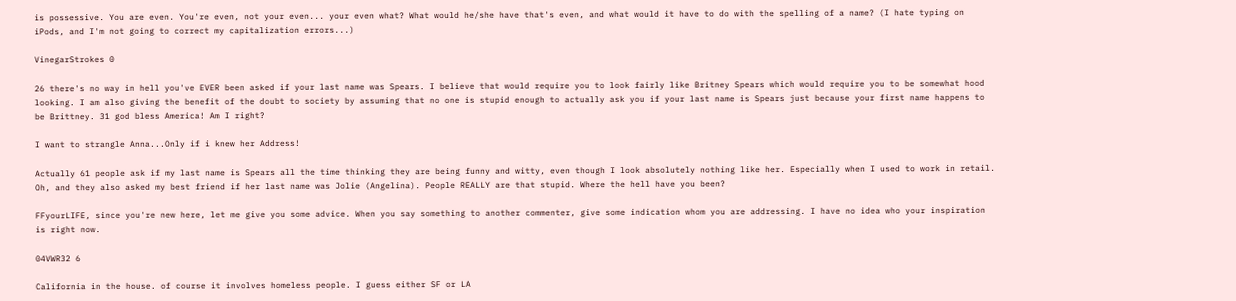is possessive. You are even. You're even, not your even... your even what? What would he/she have that's even, and what would it have to do with the spelling of a name? (I hate typing on iPods, and I'm not going to correct my capitalization errors...)

VinegarStrokes 0

26 there's no way in hell you've EVER been asked if your last name was Spears. I believe that would require you to look fairly like Britney Spears which would require you to be somewhat hood looking. I am also giving the benefit of the doubt to society by assuming that no one is stupid enough to actually ask you if your last name is Spears just because your first name happens to be Brittney. 31 god bless America! Am I right?

I want to strangle Anna...Only if i knew her Address!

Actually 61 people ask if my last name is Spears all the time thinking they are being funny and witty, even though I look absolutely nothing like her. Especially when I used to work in retail. Oh, and they also asked my best friend if her last name was Jolie (Angelina). People REALLY are that stupid. Where the hell have you been?

FFyourLIFE, since you're new here, let me give you some advice. When you say something to another commenter, give some indication whom you are addressing. I have no idea who your inspiration is right now.

04VWR32 6

California in the house. of course it involves homeless people. I guess either SF or LA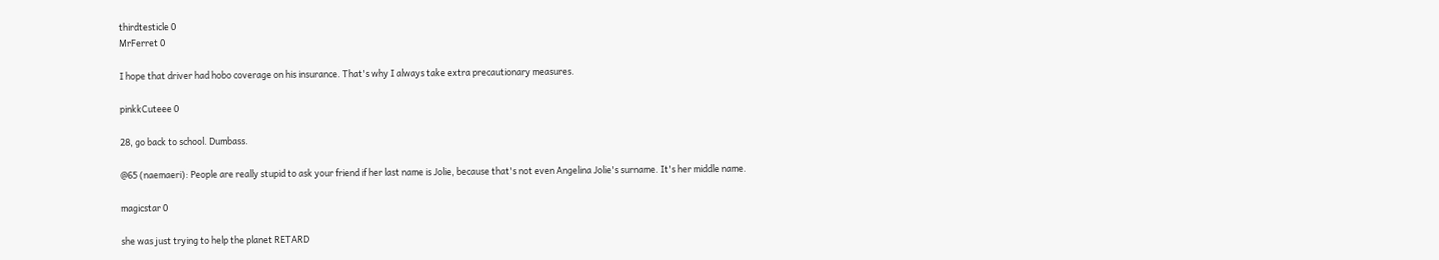thirdtesticle 0
MrFerret 0

I hope that driver had hobo coverage on his insurance. That's why I always take extra precautionary measures.

pinkkCuteee 0

28, go back to school. Dumbass.

@65 (naemaeri): People are really stupid to ask your friend if her last name is Jolie, because that's not even Angelina Jolie's surname. It's her middle name.

magicstar 0

she was just trying to help the planet RETARD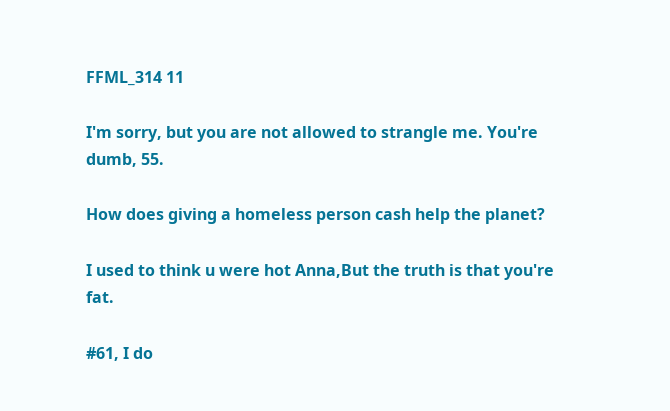FFML_314 11

I'm sorry, but you are not allowed to strangle me. You're dumb, 55.

How does giving a homeless person cash help the planet?

I used to think u were hot Anna,But the truth is that you're fat.

#61, I do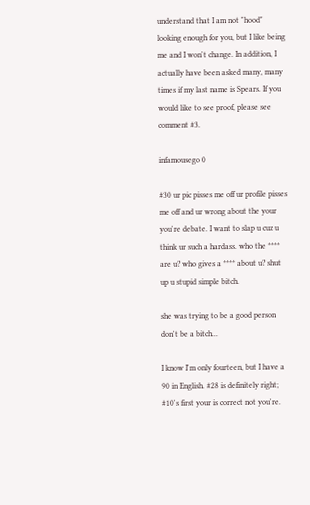understand that I am not "hood" looking enough for you, but I like being me and I won't change. In addition, I actually have been asked many, many times if my last name is Spears. If you would like to see proof, please see comment #3.

infamousego 0

#30 ur pic pisses me off ur profile pisses me off and ur wrong about the your you're debate. I want to slap u cuz u think ur such a hardass. who the **** are u? who gives a **** about u? shut up u stupid simple bitch.

she was trying to be a good person don't be a bitch...

I know I'm only fourteen, but I have a 90 in English. #28 is definitely right; #10's first your is correct not you're.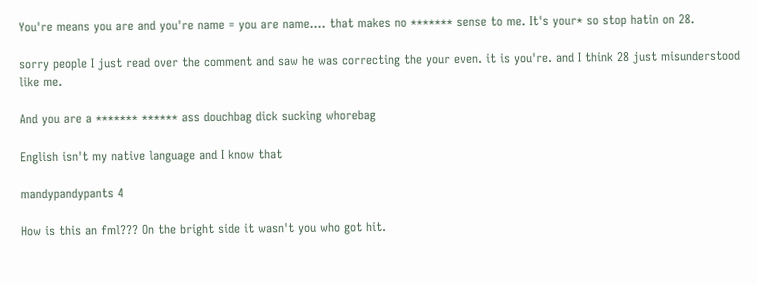You're means you are and you're name = you are name.... that makes no ******* sense to me. It's your* so stop hatin on 28.

sorry people I just read over the comment and saw he was correcting the your even. it is you're. and I think 28 just misunderstood like me.

And you are a ******* ****** ass douchbag dick sucking whorebag

English isn't my native language and I know that

mandypandypants 4

How is this an fml??? On the bright side it wasn't you who got hit.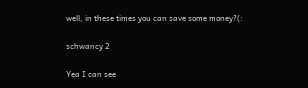well, in these times you can save some money?(:

schwancy 2

Yea I can see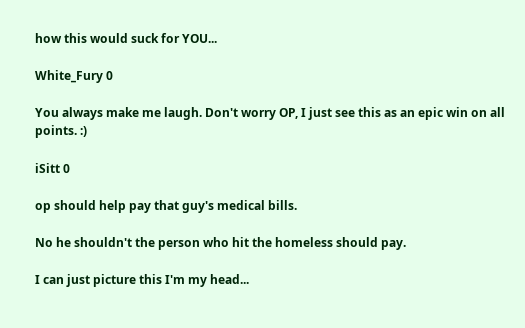how this would suck for YOU...

White_Fury 0

You always make me laugh. Don't worry OP, I just see this as an epic win on all points. :)

iSitt 0

op should help pay that guy's medical bills.

No he shouldn't the person who hit the homeless should pay.

I can just picture this I'm my head...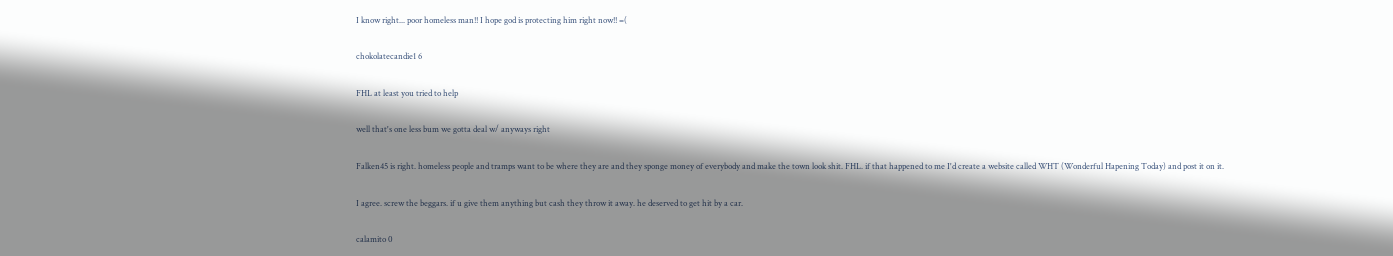I know right... poor homeless man!! I hope god is protecting him right now!! =(

chokolatecandie1 6

FHL at least you tried to help

well that's one less bum we gotta deal w/ anyways right

Falken45 is right. homeless people and tramps want to be where they are and they sponge money of everybody and make the town look shit. FHL. if that happened to me I'd create a website called WHT (Wonderful Hapening Today) and post it on it.

I agree. screw the beggars. if u give them anything but cash they throw it away. he deserved to get hit by a car.

calamito 0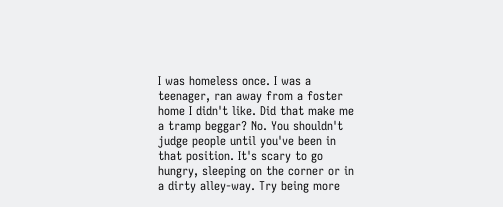I was homeless once. I was a teenager, ran away from a foster home I didn't like. Did that make me a tramp beggar? No. You shouldn't judge people until you've been in that position. It's scary to go hungry, sleeping on the corner or in a dirty alley-way. Try being more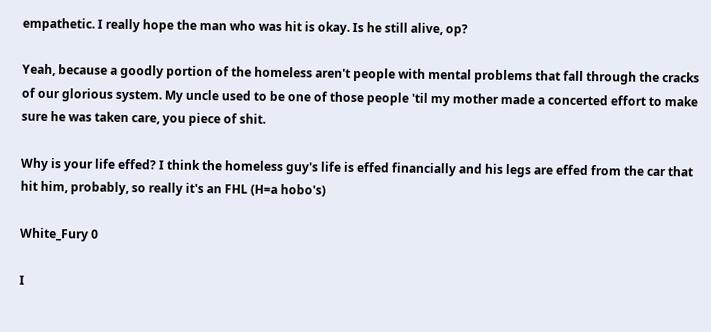empathetic. I really hope the man who was hit is okay. Is he still alive, op?

Yeah, because a goodly portion of the homeless aren't people with mental problems that fall through the cracks of our glorious system. My uncle used to be one of those people 'til my mother made a concerted effort to make sure he was taken care, you piece of shit.

Why is your life effed? I think the homeless guy's life is effed financially and his legs are effed from the car that hit him, probably, so really it's an FHL (H=a hobo's)

White_Fury 0

I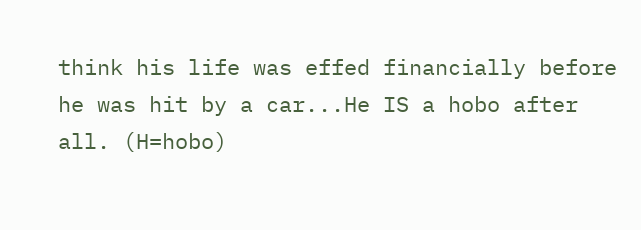think his life was effed financially before he was hit by a car...He IS a hobo after all. (H=hobo)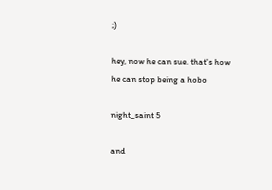;)

hey, now he can sue. that's how he can stop being a hobo

night_saint 5

and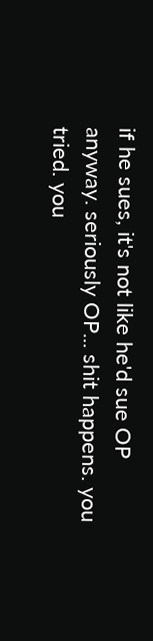if he sues, it's not like he'd sue OP anyway. seriously OP... shit happens. you tried. you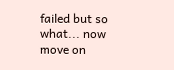failed but so what... now move on